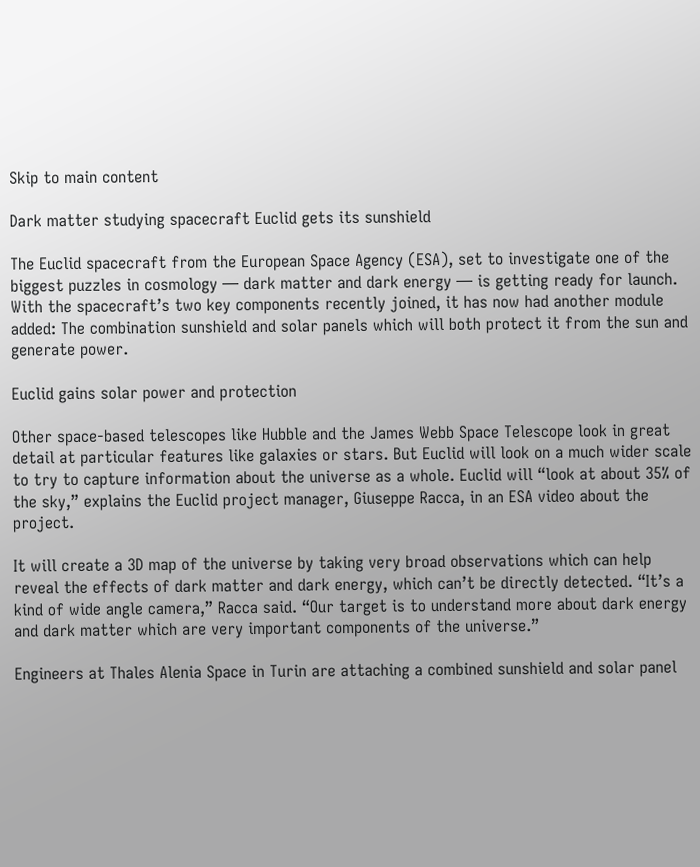Skip to main content

Dark matter studying spacecraft Euclid gets its sunshield

The Euclid spacecraft from the European Space Agency (ESA), set to investigate one of the biggest puzzles in cosmology — dark matter and dark energy — is getting ready for launch. With the spacecraft’s two key components recently joined, it has now had another module added: The combination sunshield and solar panels which will both protect it from the sun and generate power.

Euclid gains solar power and protection

Other space-based telescopes like Hubble and the James Webb Space Telescope look in great detail at particular features like galaxies or stars. But Euclid will look on a much wider scale to try to capture information about the universe as a whole. Euclid will “look at about 35% of the sky,” explains the Euclid project manager, Giuseppe Racca, in an ESA video about the project.

It will create a 3D map of the universe by taking very broad observations which can help reveal the effects of dark matter and dark energy, which can’t be directly detected. “It’s a kind of wide angle camera,” Racca said. “Our target is to understand more about dark energy and dark matter which are very important components of the universe.”

Engineers at Thales Alenia Space in Turin are attaching a combined sunshield and solar panel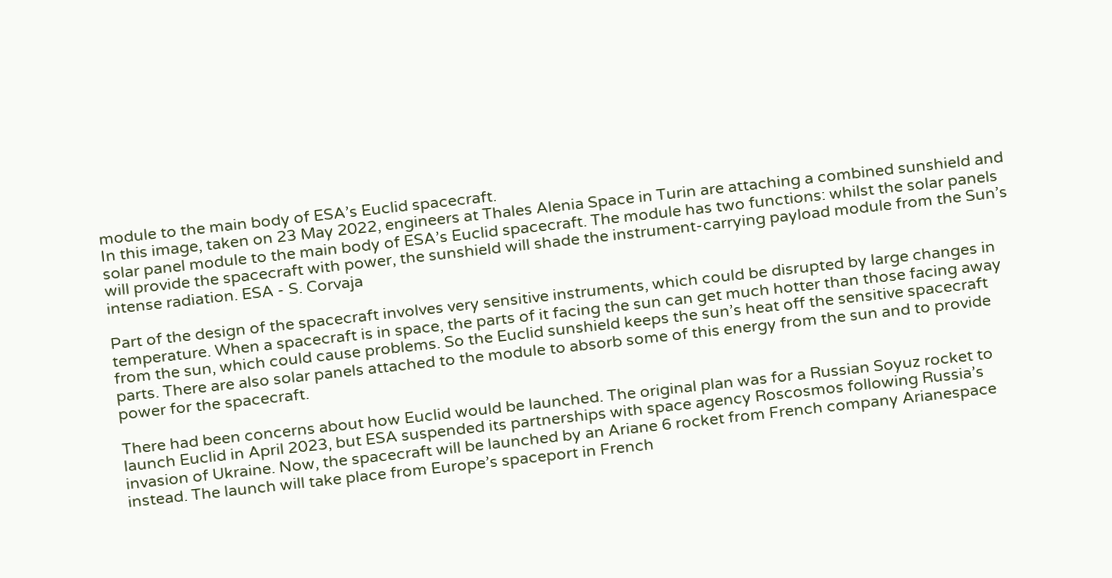module to the main body of ESA’s Euclid spacecraft.
In this image, taken on 23 May 2022, engineers at Thales Alenia Space in Turin are attaching a combined sunshield and solar panel module to the main body of ESA’s Euclid spacecraft. The module has two functions: whilst the solar panels will provide the spacecraft with power, the sunshield will shade the instrument-carrying payload module from the Sun’s intense radiation. ESA - S. Corvaja

Part of the design of the spacecraft involves very sensitive instruments, which could be disrupted by large changes in temperature. When a spacecraft is in space, the parts of it facing the sun can get much hotter than those facing away from the sun, which could cause problems. So the Euclid sunshield keeps the sun’s heat off the sensitive spacecraft parts. There are also solar panels attached to the module to absorb some of this energy from the sun and to provide power for the spacecraft.

There had been concerns about how Euclid would be launched. The original plan was for a Russian Soyuz rocket to launch Euclid in April 2023, but ESA suspended its partnerships with space agency Roscosmos following Russia’s invasion of Ukraine. Now, the spacecraft will be launched by an Ariane 6 rocket from French company Arianespace instead. The launch will take place from Europe’s spaceport in French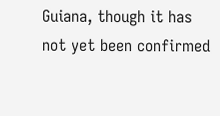Guiana, though it has not yet been confirmed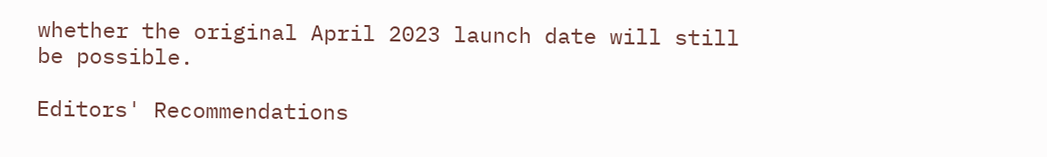whether the original April 2023 launch date will still be possible.

Editors' Recommendations